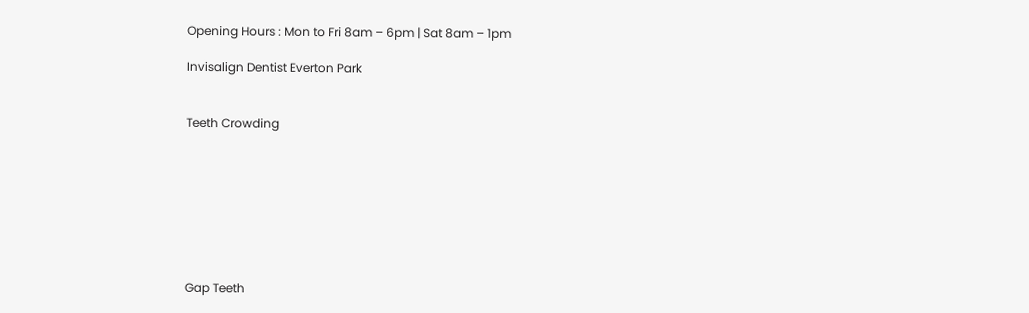Opening Hours : Mon to Fri 8am – 6pm | Sat 8am – 1pm

Invisalign Dentist Everton Park


Teeth Crowding








Gap Teeth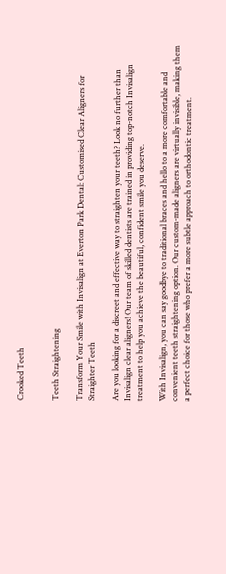Crooked Teeth


Teeth Straightening

Transform Your Smile with Invisalign at Everton Park Dental: Customised Clear Aligners for Straighter Teeth

Are you looking for a discreet and effective way to straighten your teeth? Look no further than Invisalign clear aligners! Our team of skilled dentists are trained in providing top-notch Invisalign treatment to help you achieve the beautiful, confident smile you deserve.

With Invisalign, you can say goodbye to traditional braces and hello to a more comfortable and convenient teeth straightening option. Our custom-made aligners are virtually invisible, making them a perfect choice for those who prefer a more subtle approach to orthodontic treatment.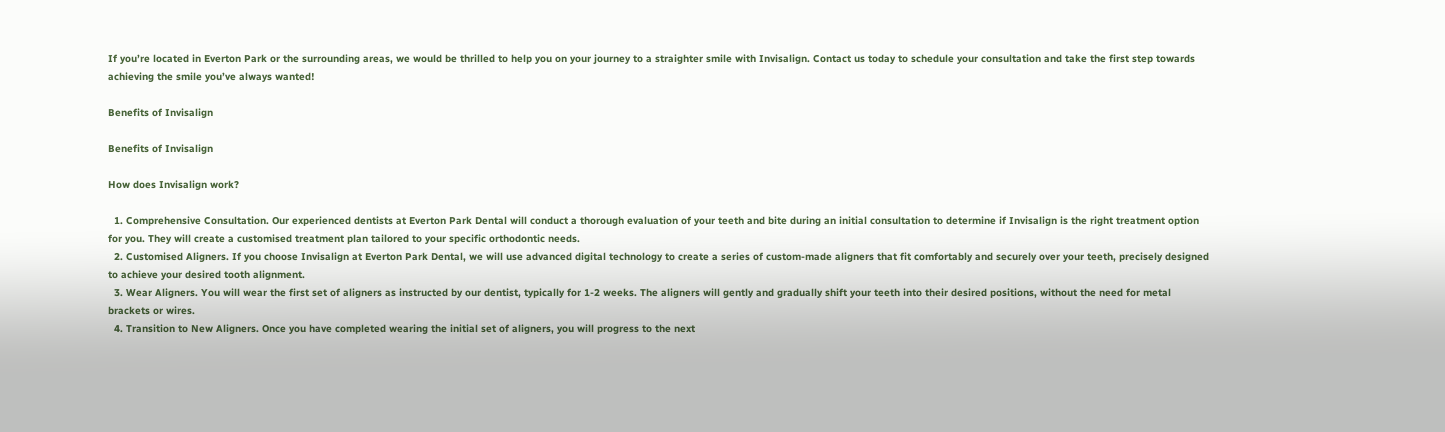If you’re located in Everton Park or the surrounding areas, we would be thrilled to help you on your journey to a straighter smile with Invisalign. Contact us today to schedule your consultation and take the first step towards achieving the smile you’ve always wanted!

Benefits of Invisalign

Benefits of Invisalign

How does Invisalign work?

  1. Comprehensive Consultation. Our experienced dentists at Everton Park Dental will conduct a thorough evaluation of your teeth and bite during an initial consultation to determine if Invisalign is the right treatment option for you. They will create a customised treatment plan tailored to your specific orthodontic needs.
  2. Customised Aligners. If you choose Invisalign at Everton Park Dental, we will use advanced digital technology to create a series of custom-made aligners that fit comfortably and securely over your teeth, precisely designed to achieve your desired tooth alignment.
  3. Wear Aligners. You will wear the first set of aligners as instructed by our dentist, typically for 1-2 weeks. The aligners will gently and gradually shift your teeth into their desired positions, without the need for metal brackets or wires.
  4. Transition to New Aligners. Once you have completed wearing the initial set of aligners, you will progress to the next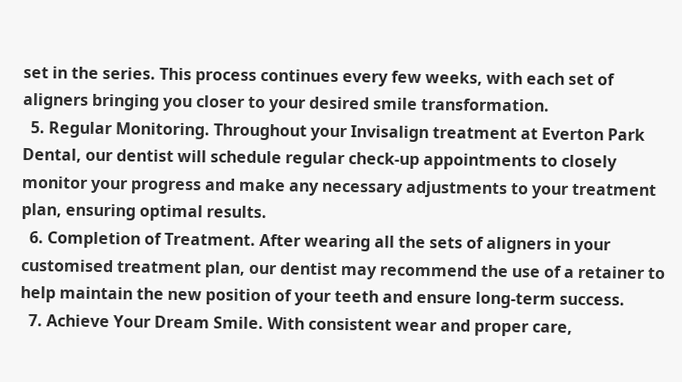set in the series. This process continues every few weeks, with each set of aligners bringing you closer to your desired smile transformation.
  5. Regular Monitoring. Throughout your Invisalign treatment at Everton Park Dental, our dentist will schedule regular check-up appointments to closely monitor your progress and make any necessary adjustments to your treatment plan, ensuring optimal results.
  6. Completion of Treatment. After wearing all the sets of aligners in your customised treatment plan, our dentist may recommend the use of a retainer to help maintain the new position of your teeth and ensure long-term success.
  7. Achieve Your Dream Smile. With consistent wear and proper care,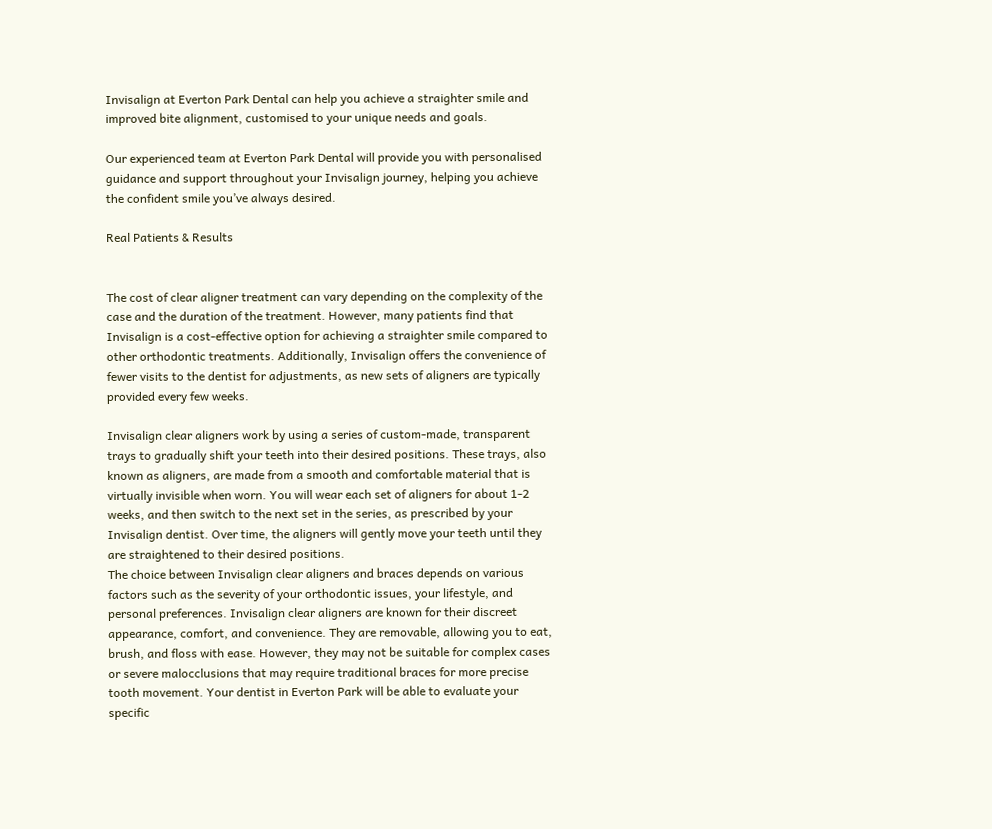Invisalign at Everton Park Dental can help you achieve a straighter smile and improved bite alignment, customised to your unique needs and goals.

Our experienced team at Everton Park Dental will provide you with personalised guidance and support throughout your Invisalign journey, helping you achieve the confident smile you’ve always desired.

Real Patients & Results


The cost of clear aligner treatment can vary depending on the complexity of the case and the duration of the treatment. However, many patients find that Invisalign is a cost-effective option for achieving a straighter smile compared to other orthodontic treatments. Additionally, Invisalign offers the convenience of fewer visits to the dentist for adjustments, as new sets of aligners are typically provided every few weeks.

Invisalign clear aligners work by using a series of custom-made, transparent trays to gradually shift your teeth into their desired positions. These trays, also known as aligners, are made from a smooth and comfortable material that is virtually invisible when worn. You will wear each set of aligners for about 1-2 weeks, and then switch to the next set in the series, as prescribed by your Invisalign dentist. Over time, the aligners will gently move your teeth until they are straightened to their desired positions.
The choice between Invisalign clear aligners and braces depends on various factors such as the severity of your orthodontic issues, your lifestyle, and personal preferences. Invisalign clear aligners are known for their discreet appearance, comfort, and convenience. They are removable, allowing you to eat, brush, and floss with ease. However, they may not be suitable for complex cases or severe malocclusions that may require traditional braces for more precise tooth movement. Your dentist in Everton Park will be able to evaluate your specific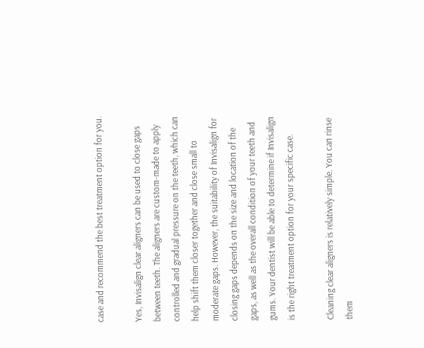case and recommend the best treatment option for you.

Yes, Invisalign clear aligners can be used to close gaps between teeth. The aligners are custom-made to apply controlled and gradual pressure on the teeth, which can help shift them closer together and close small to moderate gaps. However, the suitability of Invisalign for closing gaps depends on the size and location of the gaps, as well as the overall condition of your teeth and gums. Your dentist will be able to determine if Invisalign is the right treatment option for your specific case.

Cleaning clear aligners is relatively simple. You can rinse them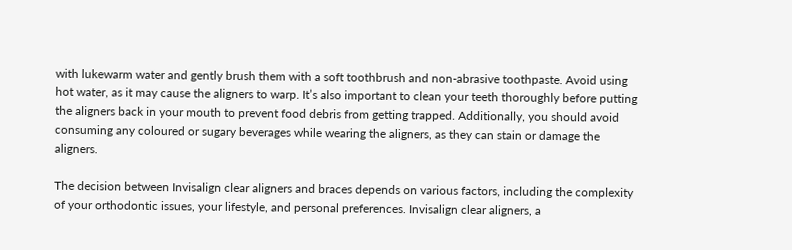with lukewarm water and gently brush them with a soft toothbrush and non-abrasive toothpaste. Avoid using hot water, as it may cause the aligners to warp. It’s also important to clean your teeth thoroughly before putting the aligners back in your mouth to prevent food debris from getting trapped. Additionally, you should avoid consuming any coloured or sugary beverages while wearing the aligners, as they can stain or damage the aligners.

The decision between Invisalign clear aligners and braces depends on various factors, including the complexity of your orthodontic issues, your lifestyle, and personal preferences. Invisalign clear aligners, a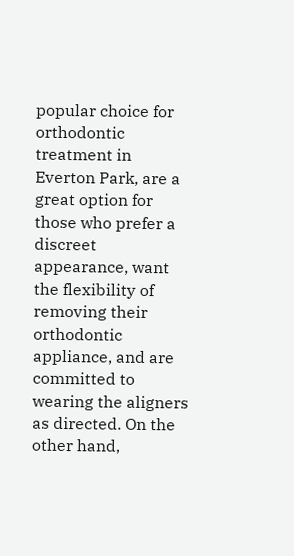popular choice for orthodontic treatment in Everton Park, are a great option for those who prefer a discreet appearance, want the flexibility of removing their orthodontic appliance, and are committed to wearing the aligners as directed. On the other hand,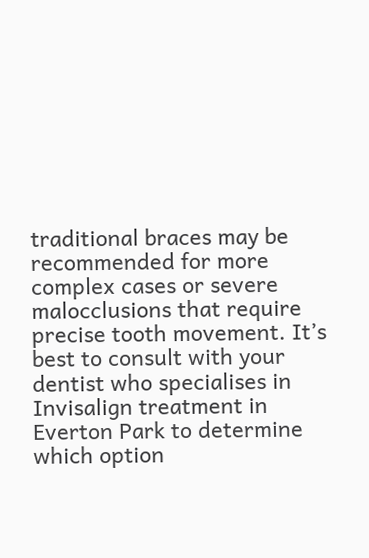traditional braces may be recommended for more complex cases or severe malocclusions that require precise tooth movement. It’s best to consult with your dentist who specialises in Invisalign treatment in Everton Park to determine which option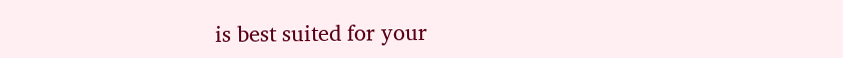is best suited for your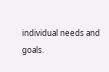individual needs and goals.